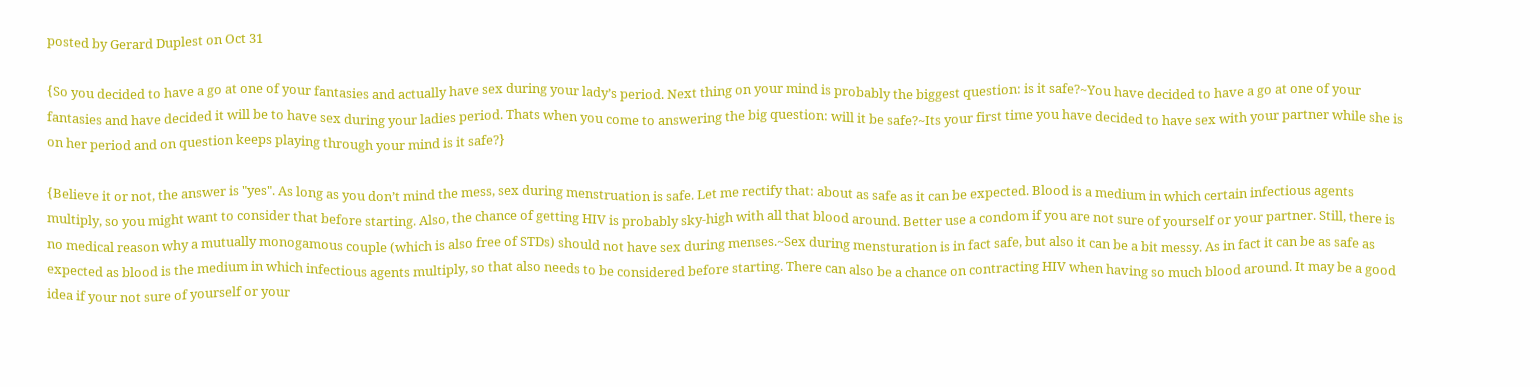posted by Gerard Duplest on Oct 31

{So you decided to have a go at one of your fantasies and actually have sex during your lady’s period. Next thing on your mind is probably the biggest question: is it safe?~You have decided to have a go at one of your fantasies and have decided it will be to have sex during your ladies period. Thats when you come to answering the big question: will it be safe?~Its your first time you have decided to have sex with your partner while she is on her period and on question keeps playing through your mind is it safe?}

{Believe it or not, the answer is "yes". As long as you don’t mind the mess, sex during menstruation is safe. Let me rectify that: about as safe as it can be expected. Blood is a medium in which certain infectious agents multiply, so you might want to consider that before starting. Also, the chance of getting HIV is probably sky-high with all that blood around. Better use a condom if you are not sure of yourself or your partner. Still, there is no medical reason why a mutually monogamous couple (which is also free of STDs) should not have sex during menses.~Sex during mensturation is in fact safe, but also it can be a bit messy. As in fact it can be as safe as expected as blood is the medium in which infectious agents multiply, so that also needs to be considered before starting. There can also be a chance on contracting HIV when having so much blood around. It may be a good idea if your not sure of yourself or your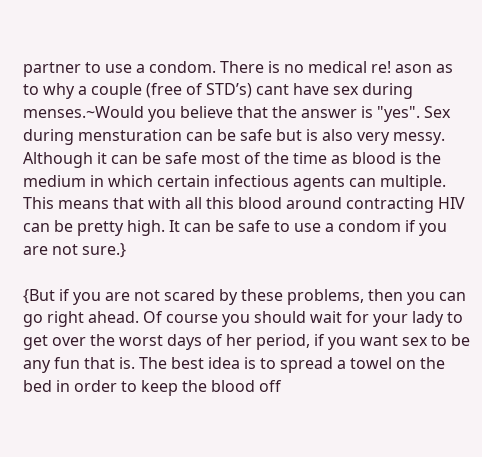partner to use a condom. There is no medical re! ason as to why a couple (free of STD’s) cant have sex during menses.~Would you believe that the answer is "yes". Sex during mensturation can be safe but is also very messy. Although it can be safe most of the time as blood is the medium in which certain infectious agents can multiple. This means that with all this blood around contracting HIV can be pretty high. It can be safe to use a condom if you are not sure.}

{But if you are not scared by these problems, then you can go right ahead. Of course you should wait for your lady to get over the worst days of her period, if you want sex to be any fun that is. The best idea is to spread a towel on the bed in order to keep the blood off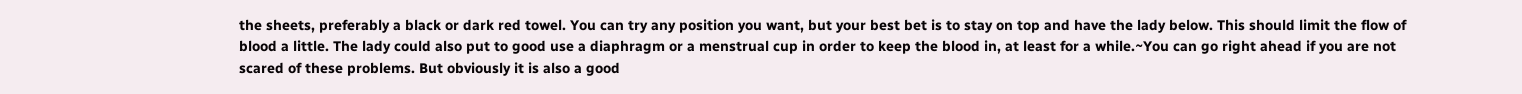the sheets, preferably a black or dark red towel. You can try any position you want, but your best bet is to stay on top and have the lady below. This should limit the flow of blood a little. The lady could also put to good use a diaphragm or a menstrual cup in order to keep the blood in, at least for a while.~You can go right ahead if you are not scared of these problems. But obviously it is also a good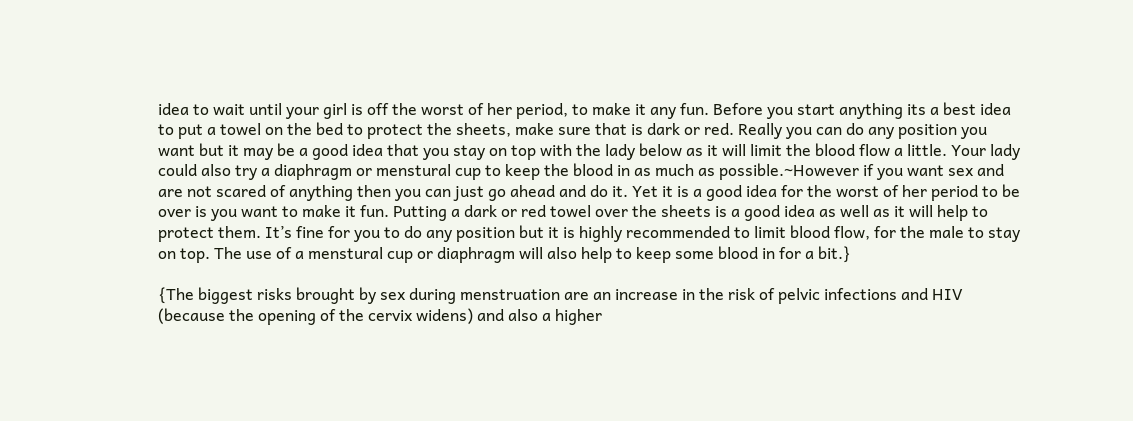idea to wait until your girl is off the worst of her period, to make it any fun. Before you start anything its a best idea to put a towel on the bed to protect the sheets, make sure that is dark or red. Really you can do any position you want but it may be a good idea that you stay on top with the lady below as it will limit the blood flow a little. Your lady could also try a diaphragm or menstural cup to keep the blood in as much as possible.~However if you want sex and are not scared of anything then you can just go ahead and do it. Yet it is a good idea for the worst of her period to be over is you want to make it fun. Putting a dark or red towel over the sheets is a good idea as well as it will help to protect them. It’s fine for you to do any position but it is highly recommended to limit blood flow, for the male to stay on top. The use of a menstural cup or diaphragm will also help to keep some blood in for a bit.}

{The biggest risks brought by sex during menstruation are an increase in the risk of pelvic infections and HIV (because the opening of the cervix widens) and also a higher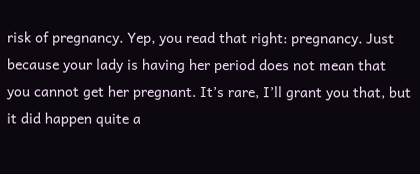risk of pregnancy. Yep, you read that right: pregnancy. Just because your lady is having her period does not mean that you cannot get her pregnant. It’s rare, I’ll grant you that, but it did happen quite a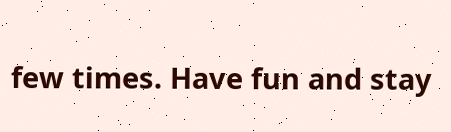few times. Have fun and stay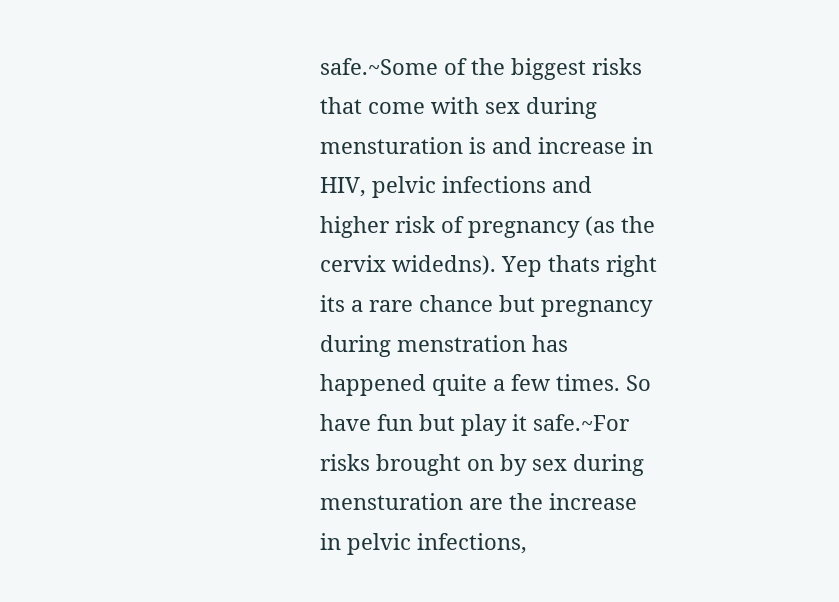safe.~Some of the biggest risks that come with sex during mensturation is and increase in HIV, pelvic infections and higher risk of pregnancy (as the cervix widedns). Yep thats right its a rare chance but pregnancy during menstration has happened quite a few times. So have fun but play it safe.~For risks brought on by sex during mensturation are the increase in pelvic infections,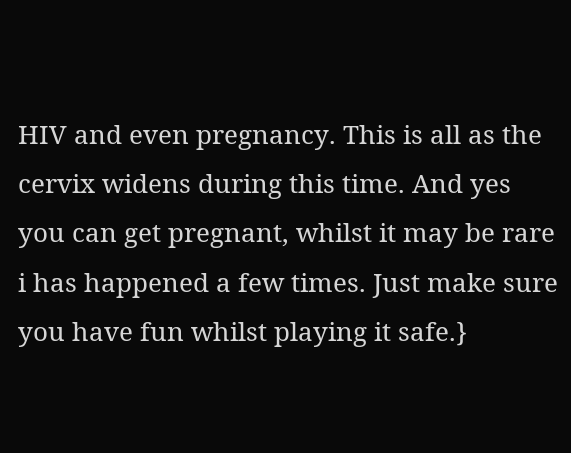HIV and even pregnancy. This is all as the cervix widens during this time. And yes you can get pregnant, whilst it may be rare i has happened a few times. Just make sure you have fun whilst playing it safe.}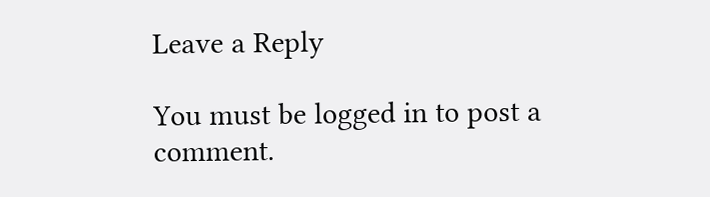Leave a Reply

You must be logged in to post a comment.